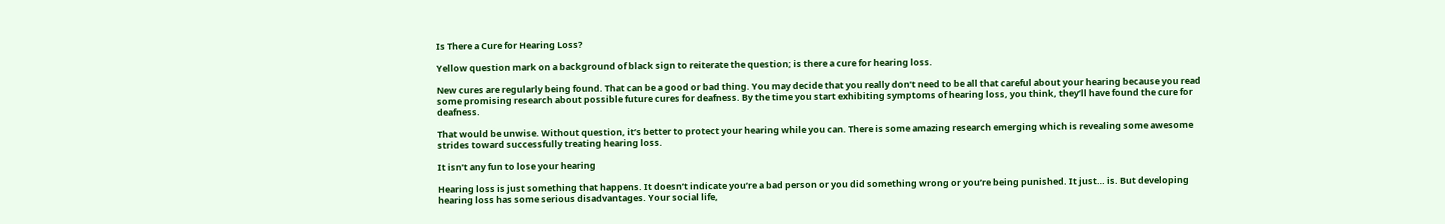Is There a Cure for Hearing Loss?

Yellow question mark on a background of black sign to reiterate the question; is there a cure for hearing loss.

New cures are regularly being found. That can be a good or bad thing. You may decide that you really don’t need to be all that careful about your hearing because you read some promising research about possible future cures for deafness. By the time you start exhibiting symptoms of hearing loss, you think, they’ll have found the cure for deafness.

That would be unwise. Without question, it’s better to protect your hearing while you can. There is some amazing research emerging which is revealing some awesome strides toward successfully treating hearing loss.

It isn’t any fun to lose your hearing

Hearing loss is just something that happens. It doesn’t indicate you’re a bad person or you did something wrong or you’re being punished. It just… is. But developing hearing loss has some serious disadvantages. Your social life,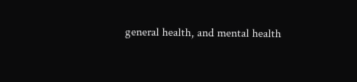general health, and mental health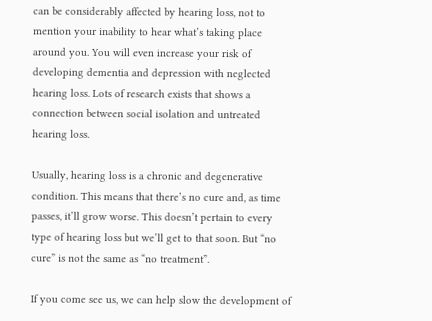can be considerably affected by hearing loss, not to mention your inability to hear what’s taking place around you. You will even increase your risk of developing dementia and depression with neglected hearing loss. Lots of research exists that shows a connection between social isolation and untreated hearing loss.

Usually, hearing loss is a chronic and degenerative condition. This means that there’s no cure and, as time passes, it’ll grow worse. This doesn’t pertain to every type of hearing loss but we’ll get to that soon. But “no cure” is not the same as “no treatment”.

If you come see us, we can help slow the development of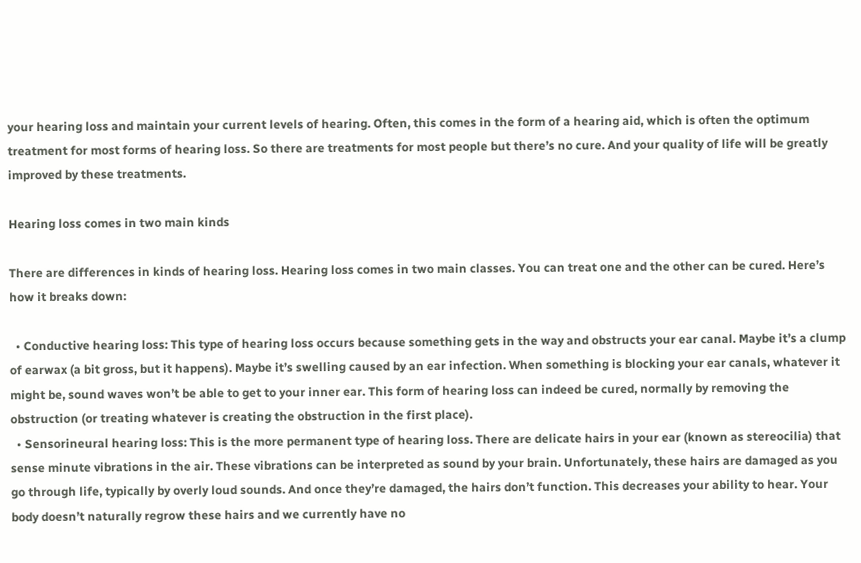your hearing loss and maintain your current levels of hearing. Often, this comes in the form of a hearing aid, which is often the optimum treatment for most forms of hearing loss. So there are treatments for most people but there’s no cure. And your quality of life will be greatly improved by these treatments.

Hearing loss comes in two main kinds

There are differences in kinds of hearing loss. Hearing loss comes in two main classes. You can treat one and the other can be cured. Here’s how it breaks down:

  • Conductive hearing loss: This type of hearing loss occurs because something gets in the way and obstructs your ear canal. Maybe it’s a clump of earwax (a bit gross, but it happens). Maybe it’s swelling caused by an ear infection. When something is blocking your ear canals, whatever it might be, sound waves won’t be able to get to your inner ear. This form of hearing loss can indeed be cured, normally by removing the obstruction (or treating whatever is creating the obstruction in the first place).
  • Sensorineural hearing loss: This is the more permanent type of hearing loss. There are delicate hairs in your ear (known as stereocilia) that sense minute vibrations in the air. These vibrations can be interpreted as sound by your brain. Unfortunately, these hairs are damaged as you go through life, typically by overly loud sounds. And once they’re damaged, the hairs don’t function. This decreases your ability to hear. Your body doesn’t naturally regrow these hairs and we currently have no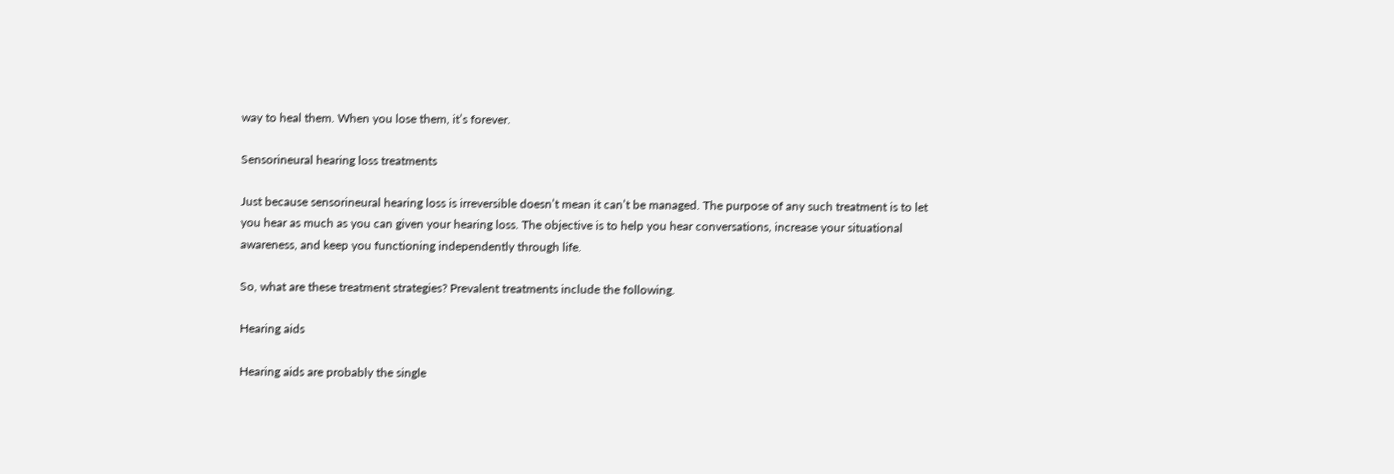way to heal them. When you lose them, it’s forever.

Sensorineural hearing loss treatments

Just because sensorineural hearing loss is irreversible doesn’t mean it can’t be managed. The purpose of any such treatment is to let you hear as much as you can given your hearing loss. The objective is to help you hear conversations, increase your situational awareness, and keep you functioning independently through life.

So, what are these treatment strategies? Prevalent treatments include the following.

Hearing aids

Hearing aids are probably the single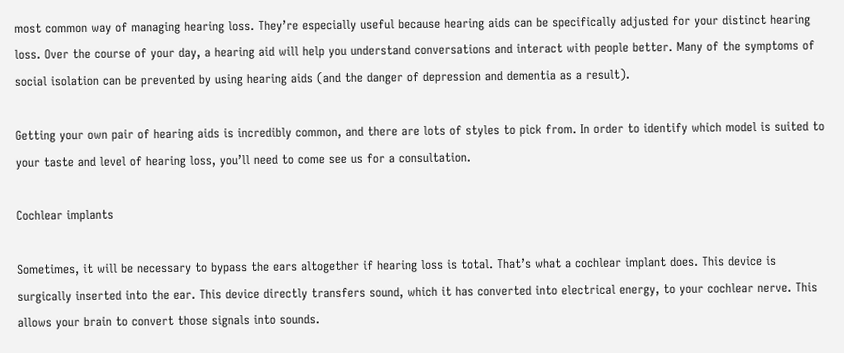most common way of managing hearing loss. They’re especially useful because hearing aids can be specifically adjusted for your distinct hearing loss. Over the course of your day, a hearing aid will help you understand conversations and interact with people better. Many of the symptoms of social isolation can be prevented by using hearing aids (and the danger of depression and dementia as a result).

Getting your own pair of hearing aids is incredibly common, and there are lots of styles to pick from. In order to identify which model is suited to your taste and level of hearing loss, you’ll need to come see us for a consultation.

Cochlear implants

Sometimes, it will be necessary to bypass the ears altogether if hearing loss is total. That’s what a cochlear implant does. This device is surgically inserted into the ear. This device directly transfers sound, which it has converted into electrical energy, to your cochlear nerve. This allows your brain to convert those signals into sounds.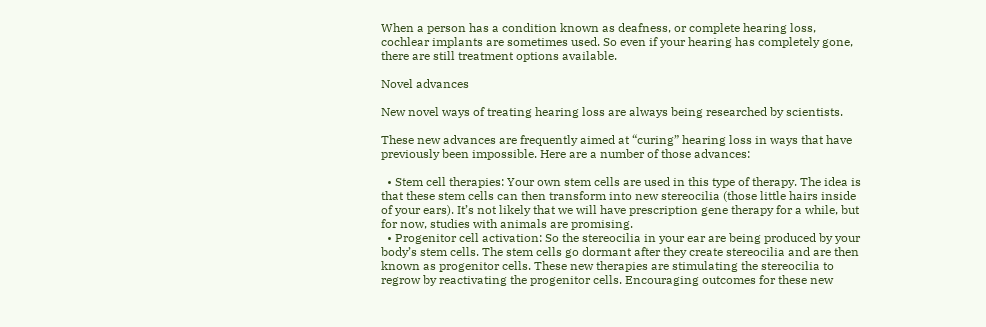When a person has a condition known as deafness, or complete hearing loss, cochlear implants are sometimes used. So even if your hearing has completely gone, there are still treatment options available.

Novel advances

New novel ways of treating hearing loss are always being researched by scientists.

These new advances are frequently aimed at “curing” hearing loss in ways that have previously been impossible. Here are a number of those advances:

  • Stem cell therapies: Your own stem cells are used in this type of therapy. The idea is that these stem cells can then transform into new stereocilia (those little hairs inside of your ears). It’s not likely that we will have prescription gene therapy for a while, but for now, studies with animals are promising.
  • Progenitor cell activation: So the stereocilia in your ear are being produced by your body’s stem cells. The stem cells go dormant after they create stereocilia and are then known as progenitor cells. These new therapies are stimulating the stereocilia to regrow by reactivating the progenitor cells. Encouraging outcomes for these new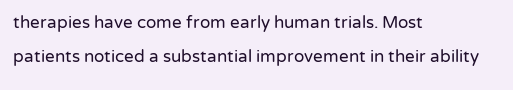therapies have come from early human trials. Most patients noticed a substantial improvement in their ability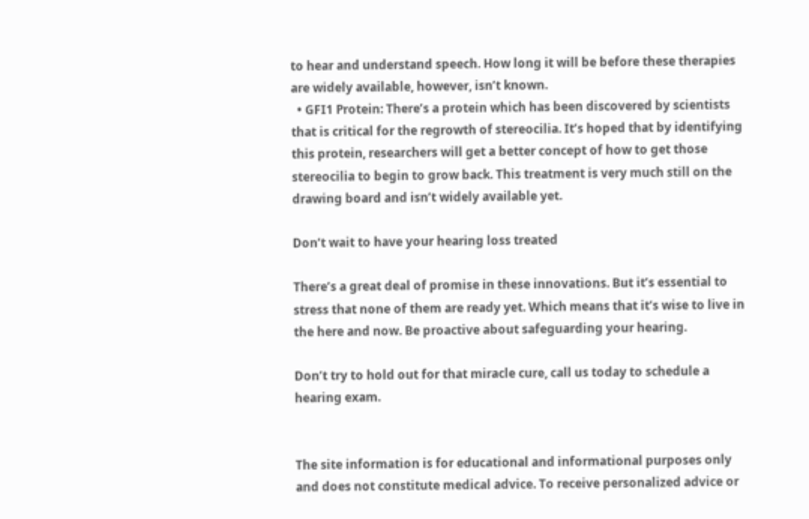to hear and understand speech. How long it will be before these therapies are widely available, however, isn’t known.
  • GFI1 Protein: There’s a protein which has been discovered by scientists that is critical for the regrowth of stereocilia. It’s hoped that by identifying this protein, researchers will get a better concept of how to get those stereocilia to begin to grow back. This treatment is very much still on the drawing board and isn’t widely available yet.

Don’t wait to have your hearing loss treated

There’s a great deal of promise in these innovations. But it’s essential to stress that none of them are ready yet. Which means that it’s wise to live in the here and now. Be proactive about safeguarding your hearing.

Don’t try to hold out for that miracle cure, call us today to schedule a hearing exam.


The site information is for educational and informational purposes only and does not constitute medical advice. To receive personalized advice or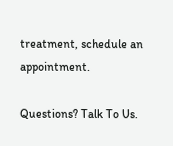treatment, schedule an appointment.

Questions? Talk To Us.